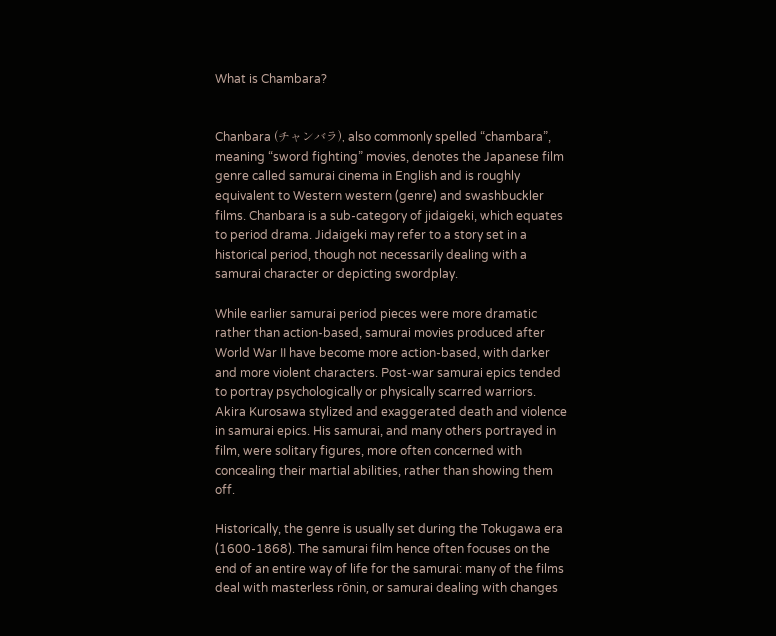What is Chambara?


Chanbara (チャンバラ), also commonly spelled “chambara”, meaning “sword fighting” movies, denotes the Japanese film genre called samurai cinema in English and is roughly equivalent to Western western (genre) and swashbuckler films. Chanbara is a sub-category of jidaigeki, which equates to period drama. Jidaigeki may refer to a story set in a historical period, though not necessarily dealing with a samurai character or depicting swordplay.

While earlier samurai period pieces were more dramatic rather than action-based, samurai movies produced after World War II have become more action-based, with darker and more violent characters. Post-war samurai epics tended to portray psychologically or physically scarred warriors. Akira Kurosawa stylized and exaggerated death and violence in samurai epics. His samurai, and many others portrayed in film, were solitary figures, more often concerned with concealing their martial abilities, rather than showing them off.

Historically, the genre is usually set during the Tokugawa era (1600-1868). The samurai film hence often focuses on the end of an entire way of life for the samurai: many of the films deal with masterless rōnin, or samurai dealing with changes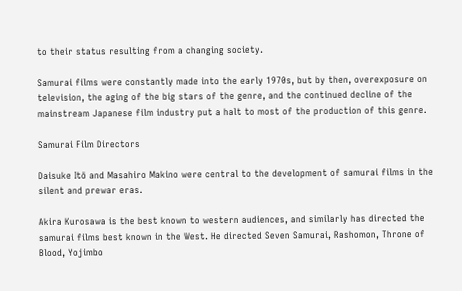to their status resulting from a changing society.

Samurai films were constantly made into the early 1970s, but by then, overexposure on television, the aging of the big stars of the genre, and the continued decline of the mainstream Japanese film industry put a halt to most of the production of this genre.

Samurai Film Directors

Daisuke Itō and Masahiro Makino were central to the development of samurai films in the silent and prewar eras.

Akira Kurosawa is the best known to western audiences, and similarly has directed the samurai films best known in the West. He directed Seven Samurai, Rashomon, Throne of Blood, Yojimbo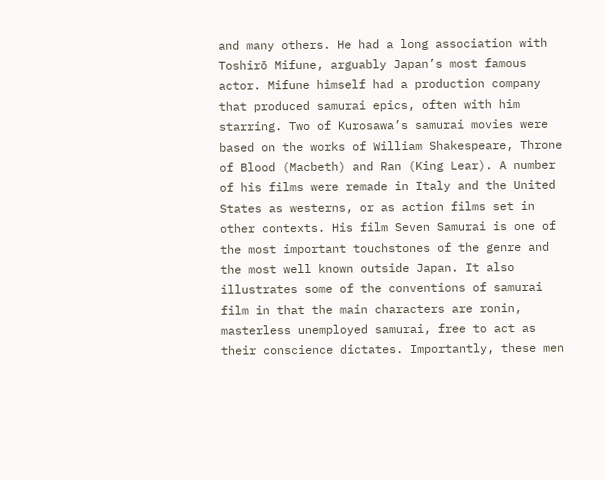and many others. He had a long association with Toshirō Mifune, arguably Japan’s most famous actor. Mifune himself had a production company that produced samurai epics, often with him starring. Two of Kurosawa’s samurai movies were based on the works of William Shakespeare, Throne of Blood (Macbeth) and Ran (King Lear). A number of his films were remade in Italy and the United States as westerns, or as action films set in other contexts. His film Seven Samurai is one of the most important touchstones of the genre and the most well known outside Japan. It also illustrates some of the conventions of samurai film in that the main characters are ronin, masterless unemployed samurai, free to act as their conscience dictates. Importantly, these men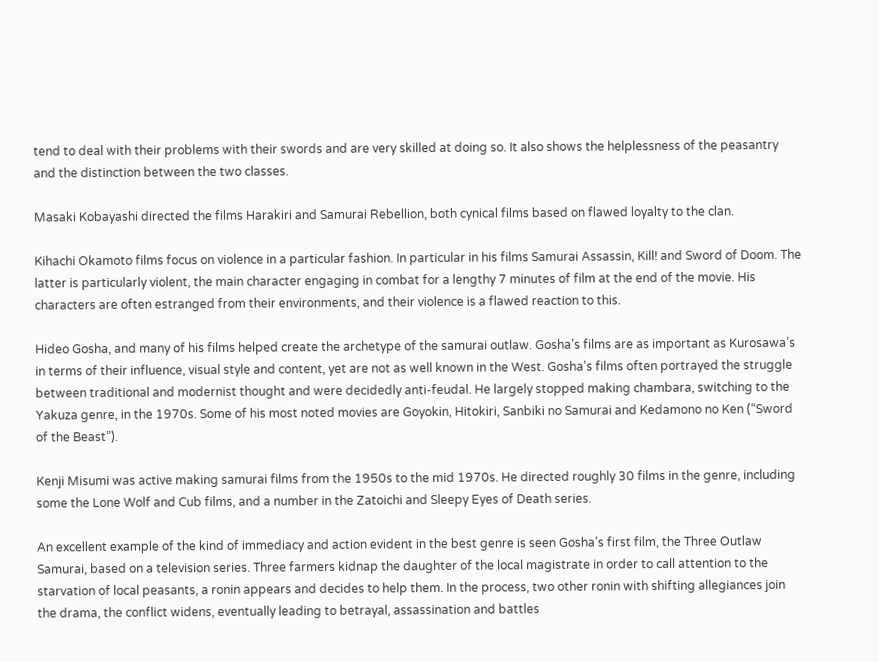tend to deal with their problems with their swords and are very skilled at doing so. It also shows the helplessness of the peasantry and the distinction between the two classes.

Masaki Kobayashi directed the films Harakiri and Samurai Rebellion, both cynical films based on flawed loyalty to the clan.

Kihachi Okamoto films focus on violence in a particular fashion. In particular in his films Samurai Assassin, Kill! and Sword of Doom. The latter is particularly violent, the main character engaging in combat for a lengthy 7 minutes of film at the end of the movie. His characters are often estranged from their environments, and their violence is a flawed reaction to this.

Hideo Gosha, and many of his films helped create the archetype of the samurai outlaw. Gosha’s films are as important as Kurosawa’s in terms of their influence, visual style and content, yet are not as well known in the West. Gosha’s films often portrayed the struggle between traditional and modernist thought and were decidedly anti-feudal. He largely stopped making chambara, switching to the Yakuza genre, in the 1970s. Some of his most noted movies are Goyokin, Hitokiri, Sanbiki no Samurai and Kedamono no Ken (“Sword of the Beast”).

Kenji Misumi was active making samurai films from the 1950s to the mid 1970s. He directed roughly 30 films in the genre, including some the Lone Wolf and Cub films, and a number in the Zatoichi and Sleepy Eyes of Death series.

An excellent example of the kind of immediacy and action evident in the best genre is seen Gosha’s first film, the Three Outlaw Samurai, based on a television series. Three farmers kidnap the daughter of the local magistrate in order to call attention to the starvation of local peasants, a ronin appears and decides to help them. In the process, two other ronin with shifting allegiances join the drama, the conflict widens, eventually leading to betrayal, assassination and battles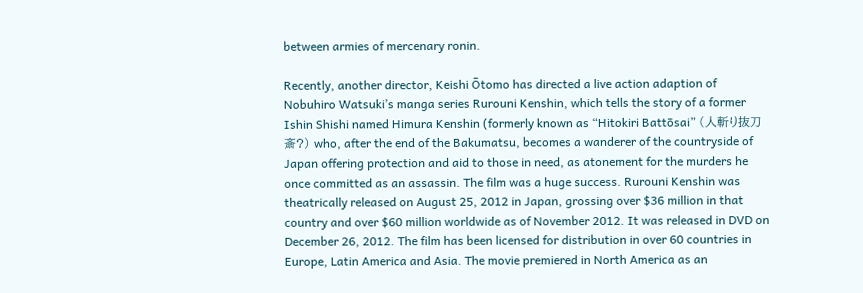between armies of mercenary ronin.

Recently, another director, Keishi Ōtomo has directed a live action adaption of Nobuhiro Watsuki’s manga series Rurouni Kenshin, which tells the story of a former Ishin Shishi named Himura Kenshin (formerly known as “Hitokiri Battōsai” (人斬り抜刀斎?) who, after the end of the Bakumatsu, becomes a wanderer of the countryside of Japan offering protection and aid to those in need, as atonement for the murders he once committed as an assassin. The film was a huge success. Rurouni Kenshin was theatrically released on August 25, 2012 in Japan, grossing over $36 million in that country and over $60 million worldwide as of November 2012. It was released in DVD on December 26, 2012. The film has been licensed for distribution in over 60 countries in Europe, Latin America and Asia. The movie premiered in North America as an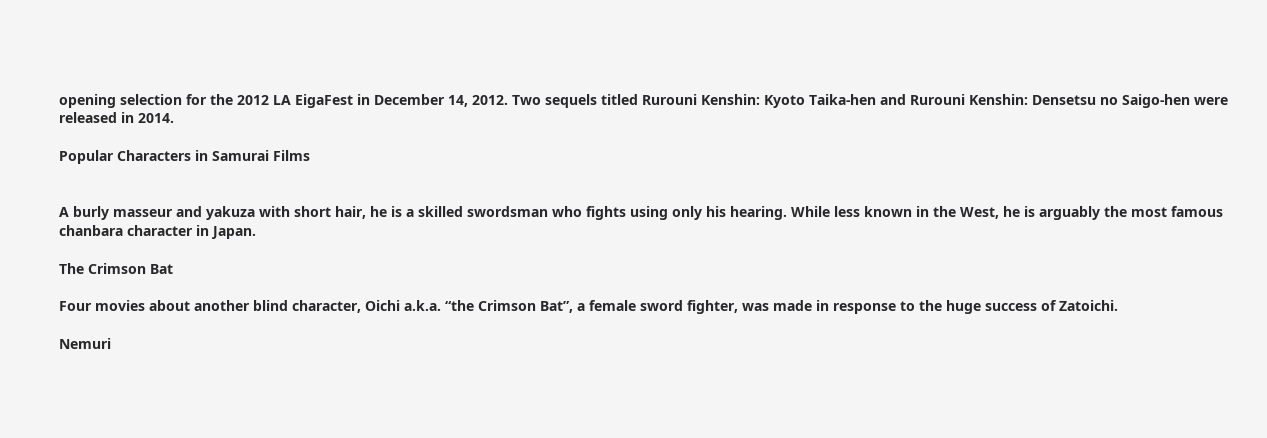opening selection for the 2012 LA EigaFest in December 14, 2012. Two sequels titled Rurouni Kenshin: Kyoto Taika-hen and Rurouni Kenshin: Densetsu no Saigo-hen were released in 2014.

Popular Characters in Samurai Films


A burly masseur and yakuza with short hair, he is a skilled swordsman who fights using only his hearing. While less known in the West, he is arguably the most famous chanbara character in Japan.

The Crimson Bat

Four movies about another blind character, Oichi a.k.a. “the Crimson Bat”, a female sword fighter, was made in response to the huge success of Zatoichi.

Nemuri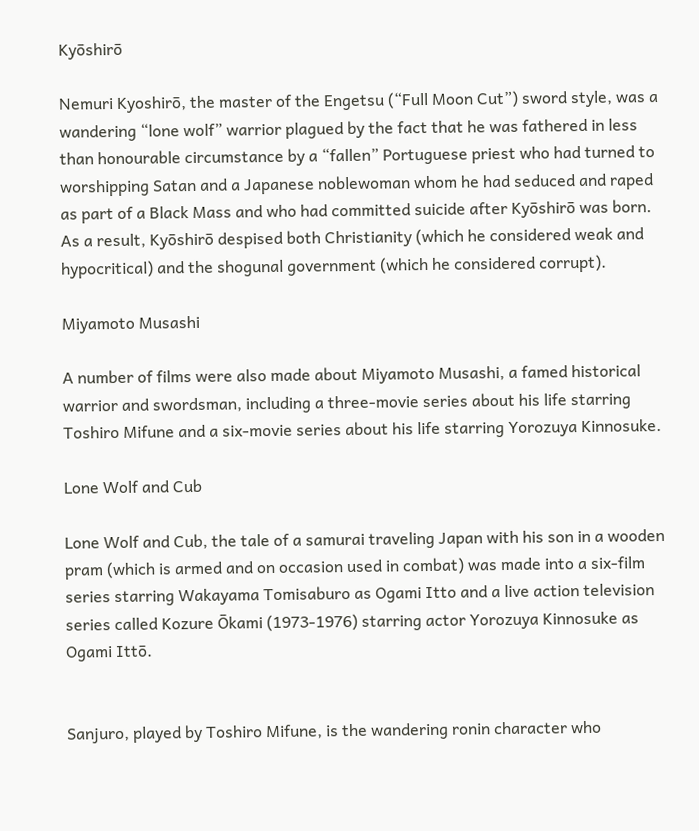Kyōshirō

Nemuri Kyoshirō, the master of the Engetsu (“Full Moon Cut”) sword style, was a wandering “lone wolf” warrior plagued by the fact that he was fathered in less than honourable circumstance by a “fallen” Portuguese priest who had turned to worshipping Satan and a Japanese noblewoman whom he had seduced and raped as part of a Black Mass and who had committed suicide after Kyōshirō was born. As a result, Kyōshirō despised both Christianity (which he considered weak and hypocritical) and the shogunal government (which he considered corrupt).

Miyamoto Musashi

A number of films were also made about Miyamoto Musashi, a famed historical warrior and swordsman, including a three-movie series about his life starring Toshiro Mifune and a six-movie series about his life starring Yorozuya Kinnosuke.

Lone Wolf and Cub

Lone Wolf and Cub, the tale of a samurai traveling Japan with his son in a wooden pram (which is armed and on occasion used in combat) was made into a six-film series starring Wakayama Tomisaburo as Ogami Itto and a live action television series called Kozure Ōkami (1973-1976) starring actor Yorozuya Kinnosuke as Ogami Ittō.


Sanjuro, played by Toshiro Mifune, is the wandering ronin character who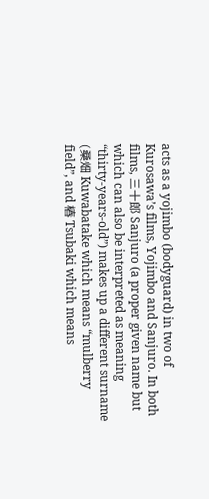acts as a yojimbo (bodyguard) in two of Kurosawa’s films, Yojimbo and Sanjuro. In both films, 三十郎 Sanjuro (a proper given name but which can also be interpreted as meaning “thirty-years-old”) makes up a different surname (桑畑 Kuwabatake which means “mulberry field”, and 椿 Tsubaki which means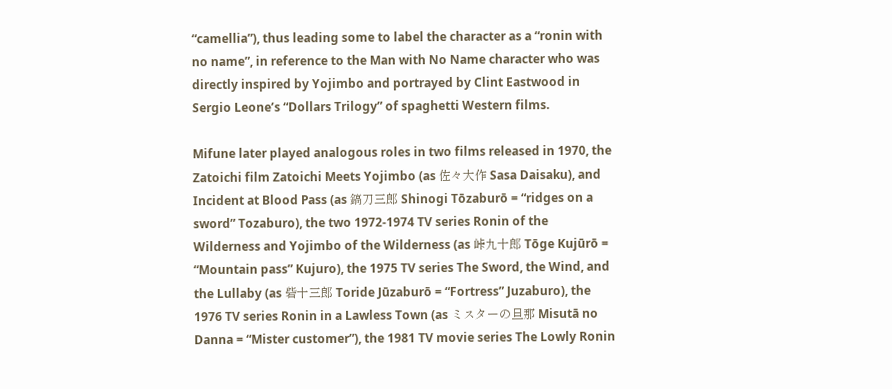“camellia”), thus leading some to label the character as a “ronin with no name”, in reference to the Man with No Name character who was directly inspired by Yojimbo and portrayed by Clint Eastwood in Sergio Leone’s “Dollars Trilogy” of spaghetti Western films.

Mifune later played analogous roles in two films released in 1970, the Zatoichi film Zatoichi Meets Yojimbo (as 佐々大作 Sasa Daisaku), and Incident at Blood Pass (as 鎬刀三郎 Shinogi Tōzaburō = “ridges on a sword” Tozaburo), the two 1972-1974 TV series Ronin of the Wilderness and Yojimbo of the Wilderness (as 峠九十郎 Tōge Kujūrō = “Mountain pass” Kujuro), the 1975 TV series The Sword, the Wind, and the Lullaby (as 砦十三郎 Toride Jūzaburō = “Fortress” Juzaburo), the 1976 TV series Ronin in a Lawless Town (as ミスターの旦那 Misutā no Danna = “Mister customer”), the 1981 TV movie series The Lowly Ronin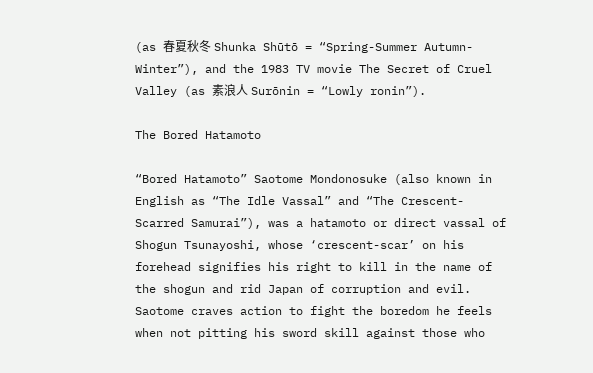(as 春夏秋冬 Shunka Shūtō = “Spring-Summer Autumn-Winter”), and the 1983 TV movie The Secret of Cruel Valley (as 素浪人 Surōnin = “Lowly ronin”).

The Bored Hatamoto

“Bored Hatamoto” Saotome Mondonosuke (also known in English as “The Idle Vassal” and “The Crescent-Scarred Samurai”), was a hatamoto or direct vassal of Shogun Tsunayoshi, whose ‘crescent-scar’ on his forehead signifies his right to kill in the name of the shogun and rid Japan of corruption and evil. Saotome craves action to fight the boredom he feels when not pitting his sword skill against those who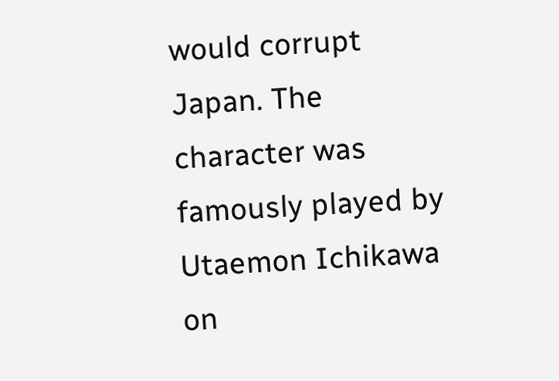would corrupt Japan. The character was famously played by Utaemon Ichikawa on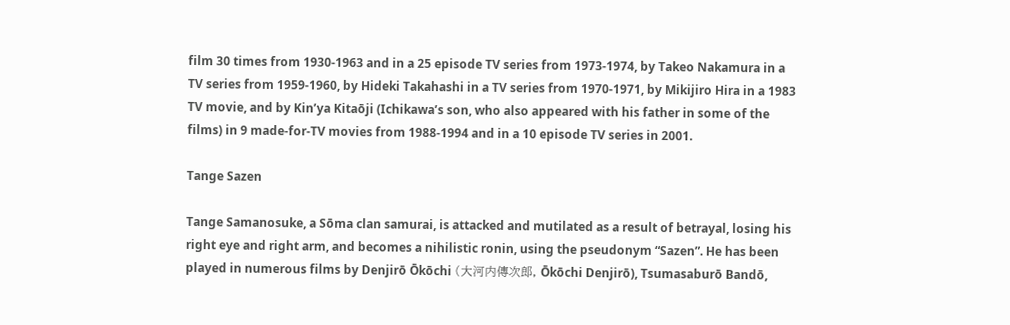film 30 times from 1930-1963 and in a 25 episode TV series from 1973-1974, by Takeo Nakamura in a TV series from 1959-1960, by Hideki Takahashi in a TV series from 1970-1971, by Mikijiro Hira in a 1983 TV movie, and by Kin’ya Kitaōji (Ichikawa’s son, who also appeared with his father in some of the films) in 9 made-for-TV movies from 1988-1994 and in a 10 episode TV series in 2001.

Tange Sazen

Tange Samanosuke, a Sōma clan samurai, is attacked and mutilated as a result of betrayal, losing his right eye and right arm, and becomes a nihilistic ronin, using the pseudonym “Sazen”. He has been played in numerous films by Denjirō Ōkōchi (大河内傳次郎, Ōkōchi Denjirō), Tsumasaburō Bandō,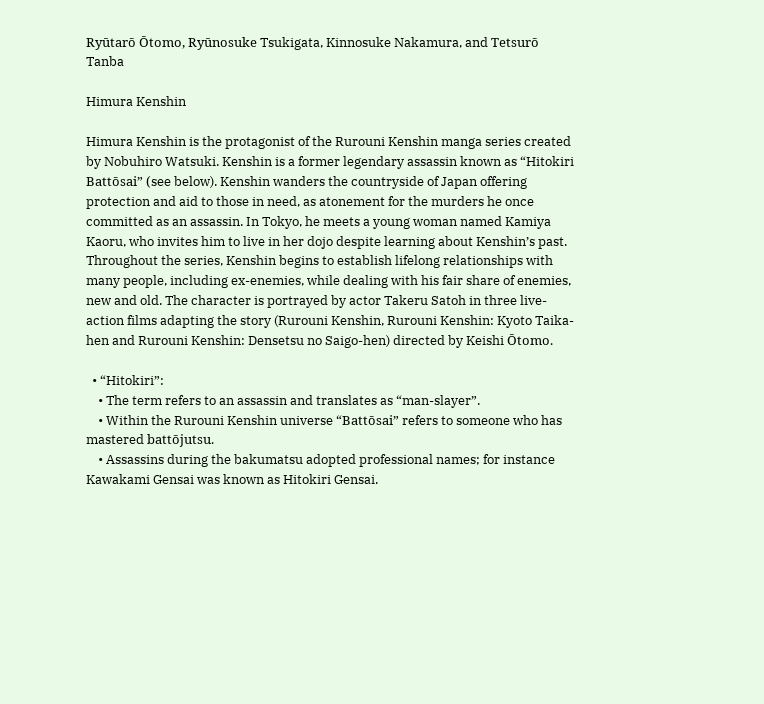Ryūtarō Ōtomo, Ryūnosuke Tsukigata, Kinnosuke Nakamura, and Tetsurō Tanba

Himura Kenshin

Himura Kenshin is the protagonist of the Rurouni Kenshin manga series created by Nobuhiro Watsuki. Kenshin is a former legendary assassin known as “Hitokiri Battōsai” (see below). Kenshin wanders the countryside of Japan offering protection and aid to those in need, as atonement for the murders he once committed as an assassin. In Tokyo, he meets a young woman named Kamiya Kaoru, who invites him to live in her dojo despite learning about Kenshin’s past. Throughout the series, Kenshin begins to establish lifelong relationships with many people, including ex-enemies, while dealing with his fair share of enemies, new and old. The character is portrayed by actor Takeru Satoh in three live-action films adapting the story (Rurouni Kenshin, Rurouni Kenshin: Kyoto Taika-hen and Rurouni Kenshin: Densetsu no Saigo-hen) directed by Keishi Ōtomo.

  • “Hitokiri”:
    • The term refers to an assassin and translates as “man-slayer”.
    • Within the Rurouni Kenshin universe “Battōsai” refers to someone who has mastered battōjutsu.
    • Assassins during the bakumatsu adopted professional names; for instance Kawakami Gensai was known as Hitokiri Gensai.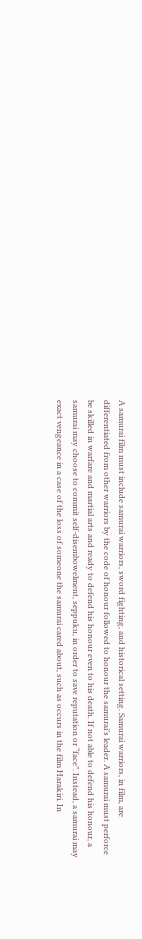A samurai film must include samurai warriors, sword fighting, and historical setting. Samurai warriors, in film, are differentiated from other warriors by the code of honour followed to honour the samurai’s leader. A samurai must perforce be skilled in warfare and martial arts and ready to defend his honour even to his death. If not able to defend his honour, a samurai may choose to commit self-disembowelment, seppuku, in order to save reputation or “face”. Instead, a samurai may exact vengeance in a case of the loss of someone the samurai cared about, such as occurs in the film Harakiri. In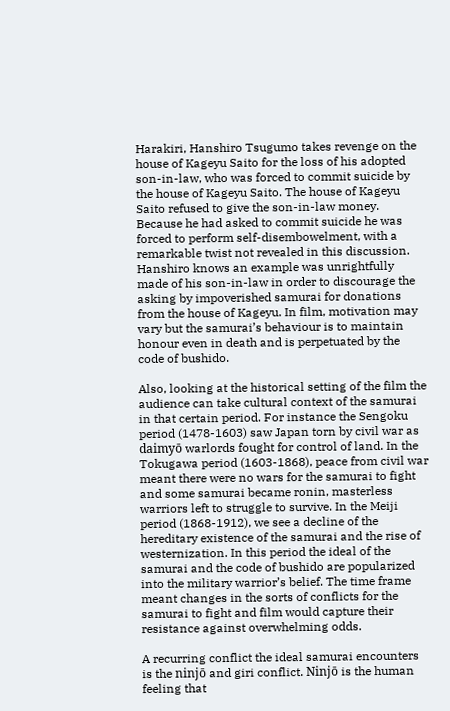Harakiri, Hanshiro Tsugumo takes revenge on the house of Kageyu Saito for the loss of his adopted son-in-law, who was forced to commit suicide by the house of Kageyu Saito. The house of Kageyu Saito refused to give the son-in-law money. Because he had asked to commit suicide he was forced to perform self-disembowelment, with a remarkable twist not revealed in this discussion. Hanshiro knows an example was unrightfully made of his son-in-law in order to discourage the asking by impoverished samurai for donations from the house of Kageyu. In film, motivation may vary but the samurai’s behaviour is to maintain honour even in death and is perpetuated by the code of bushido.

Also, looking at the historical setting of the film the audience can take cultural context of the samurai in that certain period. For instance the Sengoku period (1478-1603) saw Japan torn by civil war as daimyō warlords fought for control of land. In the Tokugawa period (1603-1868), peace from civil war meant there were no wars for the samurai to fight and some samurai became ronin, masterless warriors left to struggle to survive. In the Meiji period (1868-1912), we see a decline of the hereditary existence of the samurai and the rise of westernization. In this period the ideal of the samurai and the code of bushido are popularized into the military warrior’s belief. The time frame meant changes in the sorts of conflicts for the samurai to fight and film would capture their resistance against overwhelming odds.

A recurring conflict the ideal samurai encounters is the ninjō and giri conflict. Ninjō is the human feeling that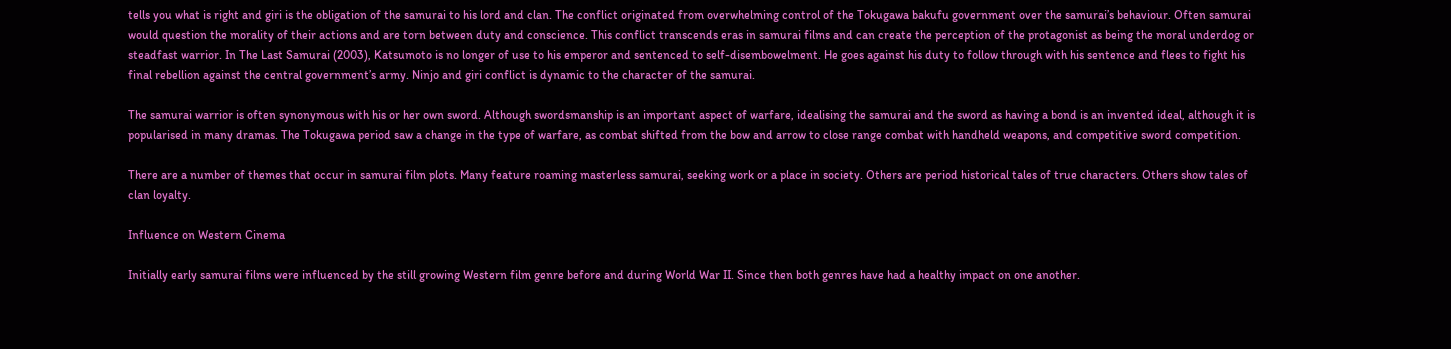tells you what is right and giri is the obligation of the samurai to his lord and clan. The conflict originated from overwhelming control of the Tokugawa bakufu government over the samurai’s behaviour. Often samurai would question the morality of their actions and are torn between duty and conscience. This conflict transcends eras in samurai films and can create the perception of the protagonist as being the moral underdog or steadfast warrior. In The Last Samurai (2003), Katsumoto is no longer of use to his emperor and sentenced to self-disembowelment. He goes against his duty to follow through with his sentence and flees to fight his final rebellion against the central government’s army. Ninjo and giri conflict is dynamic to the character of the samurai.

The samurai warrior is often synonymous with his or her own sword. Although swordsmanship is an important aspect of warfare, idealising the samurai and the sword as having a bond is an invented ideal, although it is popularised in many dramas. The Tokugawa period saw a change in the type of warfare, as combat shifted from the bow and arrow to close range combat with handheld weapons, and competitive sword competition.

There are a number of themes that occur in samurai film plots. Many feature roaming masterless samurai, seeking work or a place in society. Others are period historical tales of true characters. Others show tales of clan loyalty.

Influence on Western Cinema

Initially early samurai films were influenced by the still growing Western film genre before and during World War II. Since then both genres have had a healthy impact on one another.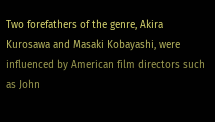Two forefathers of the genre, Akira Kurosawa and Masaki Kobayashi, were influenced by American film directors such as John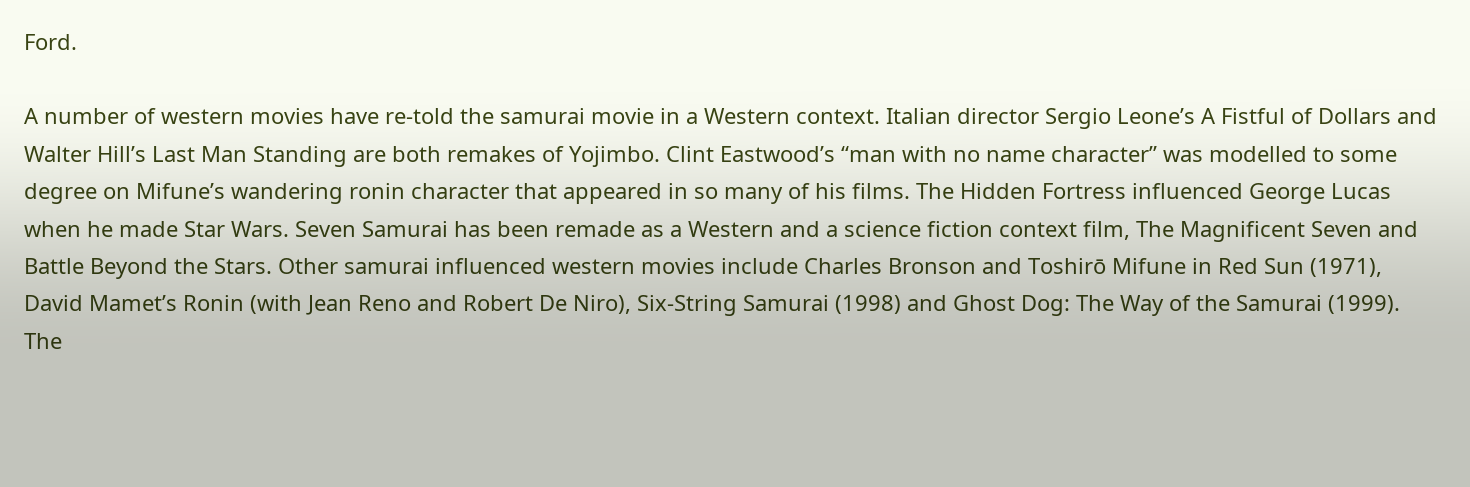Ford.

A number of western movies have re-told the samurai movie in a Western context. Italian director Sergio Leone’s A Fistful of Dollars and Walter Hill’s Last Man Standing are both remakes of Yojimbo. Clint Eastwood’s “man with no name character” was modelled to some degree on Mifune’s wandering ronin character that appeared in so many of his films. The Hidden Fortress influenced George Lucas when he made Star Wars. Seven Samurai has been remade as a Western and a science fiction context film, The Magnificent Seven and Battle Beyond the Stars. Other samurai influenced western movies include Charles Bronson and Toshirō Mifune in Red Sun (1971), David Mamet’s Ronin (with Jean Reno and Robert De Niro), Six-String Samurai (1998) and Ghost Dog: The Way of the Samurai (1999). The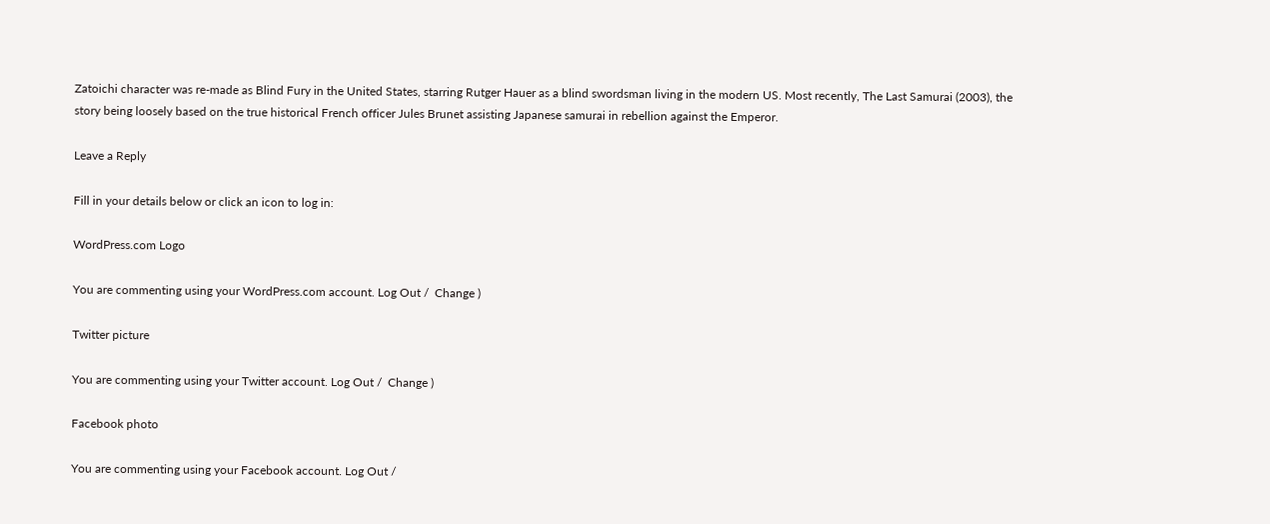Zatoichi character was re-made as Blind Fury in the United States, starring Rutger Hauer as a blind swordsman living in the modern US. Most recently, The Last Samurai (2003), the story being loosely based on the true historical French officer Jules Brunet assisting Japanese samurai in rebellion against the Emperor.

Leave a Reply

Fill in your details below or click an icon to log in:

WordPress.com Logo

You are commenting using your WordPress.com account. Log Out /  Change )

Twitter picture

You are commenting using your Twitter account. Log Out /  Change )

Facebook photo

You are commenting using your Facebook account. Log Out /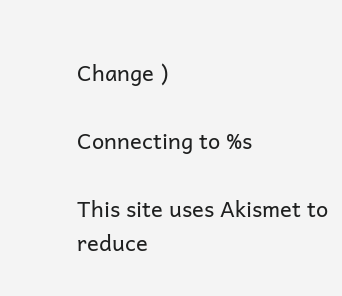Change )

Connecting to %s

This site uses Akismet to reduce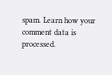spam. Learn how your comment data is processed.